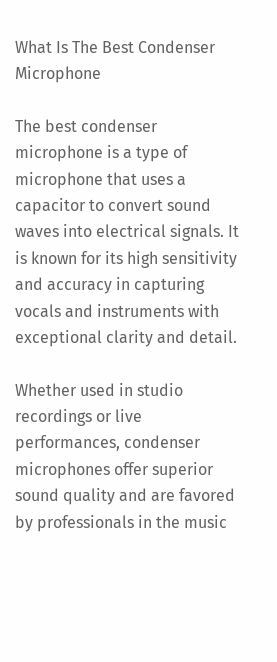What Is The Best Condenser Microphone

The best condenser microphone is a type of microphone that uses a capacitor to convert sound waves into electrical signals. It is known for its high sensitivity and accuracy in capturing vocals and instruments with exceptional clarity and detail.

Whether used in studio recordings or live performances, condenser microphones offer superior sound quality and are favored by professionals in the music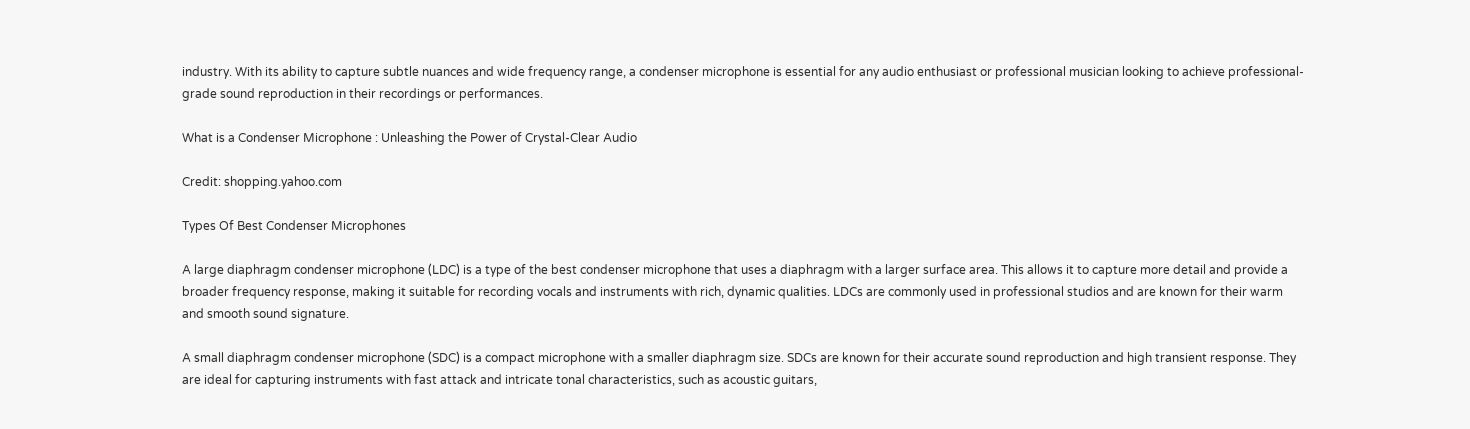industry. With its ability to capture subtle nuances and wide frequency range, a condenser microphone is essential for any audio enthusiast or professional musician looking to achieve professional-grade sound reproduction in their recordings or performances.

What is a Condenser Microphone : Unleashing the Power of Crystal-Clear Audio

Credit: shopping.yahoo.com

Types Of Best Condenser Microphones

A large diaphragm condenser microphone (LDC) is a type of the best condenser microphone that uses a diaphragm with a larger surface area. This allows it to capture more detail and provide a broader frequency response, making it suitable for recording vocals and instruments with rich, dynamic qualities. LDCs are commonly used in professional studios and are known for their warm and smooth sound signature.

A small diaphragm condenser microphone (SDC) is a compact microphone with a smaller diaphragm size. SDCs are known for their accurate sound reproduction and high transient response. They are ideal for capturing instruments with fast attack and intricate tonal characteristics, such as acoustic guitars,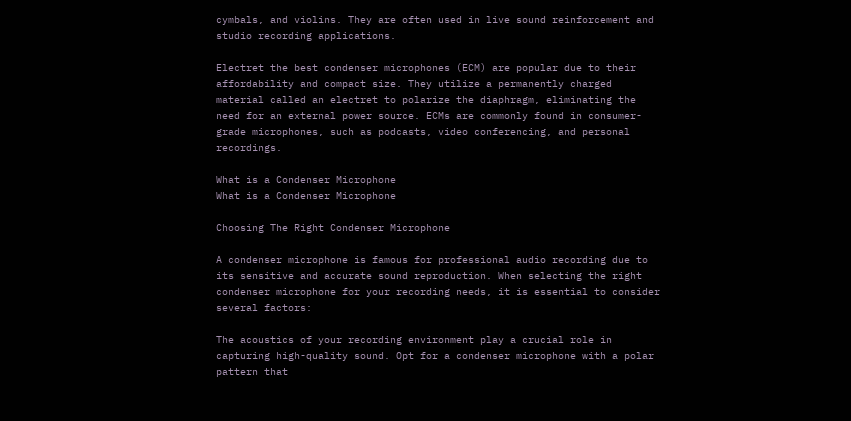cymbals, and violins. They are often used in live sound reinforcement and studio recording applications.

Electret the best condenser microphones (ECM) are popular due to their affordability and compact size. They utilize a permanently charged material called an electret to polarize the diaphragm, eliminating the need for an external power source. ECMs are commonly found in consumer-grade microphones, such as podcasts, video conferencing, and personal recordings.

What is a Condenser Microphone
What is a Condenser Microphone

Choosing The Right Condenser Microphone

A condenser microphone is famous for professional audio recording due to its sensitive and accurate sound reproduction. When selecting the right condenser microphone for your recording needs, it is essential to consider several factors:

The acoustics of your recording environment play a crucial role in capturing high-quality sound. Opt for a condenser microphone with a polar pattern that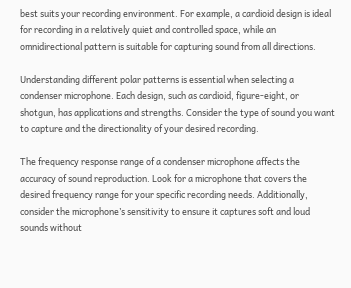best suits your recording environment. For example, a cardioid design is ideal for recording in a relatively quiet and controlled space, while an omnidirectional pattern is suitable for capturing sound from all directions.

Understanding different polar patterns is essential when selecting a condenser microphone. Each design, such as cardioid, figure-eight, or shotgun, has applications and strengths. Consider the type of sound you want to capture and the directionality of your desired recording.

The frequency response range of a condenser microphone affects the accuracy of sound reproduction. Look for a microphone that covers the desired frequency range for your specific recording needs. Additionally, consider the microphone’s sensitivity to ensure it captures soft and loud sounds without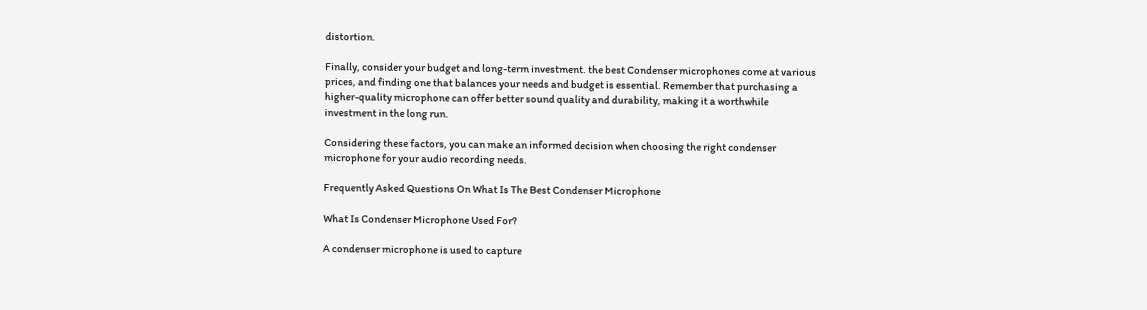distortion.

Finally, consider your budget and long-term investment. the best Condenser microphones come at various prices, and finding one that balances your needs and budget is essential. Remember that purchasing a higher-quality microphone can offer better sound quality and durability, making it a worthwhile investment in the long run.

Considering these factors, you can make an informed decision when choosing the right condenser microphone for your audio recording needs.

Frequently Asked Questions On What Is The Best Condenser Microphone

What Is Condenser Microphone Used For?

A condenser microphone is used to capture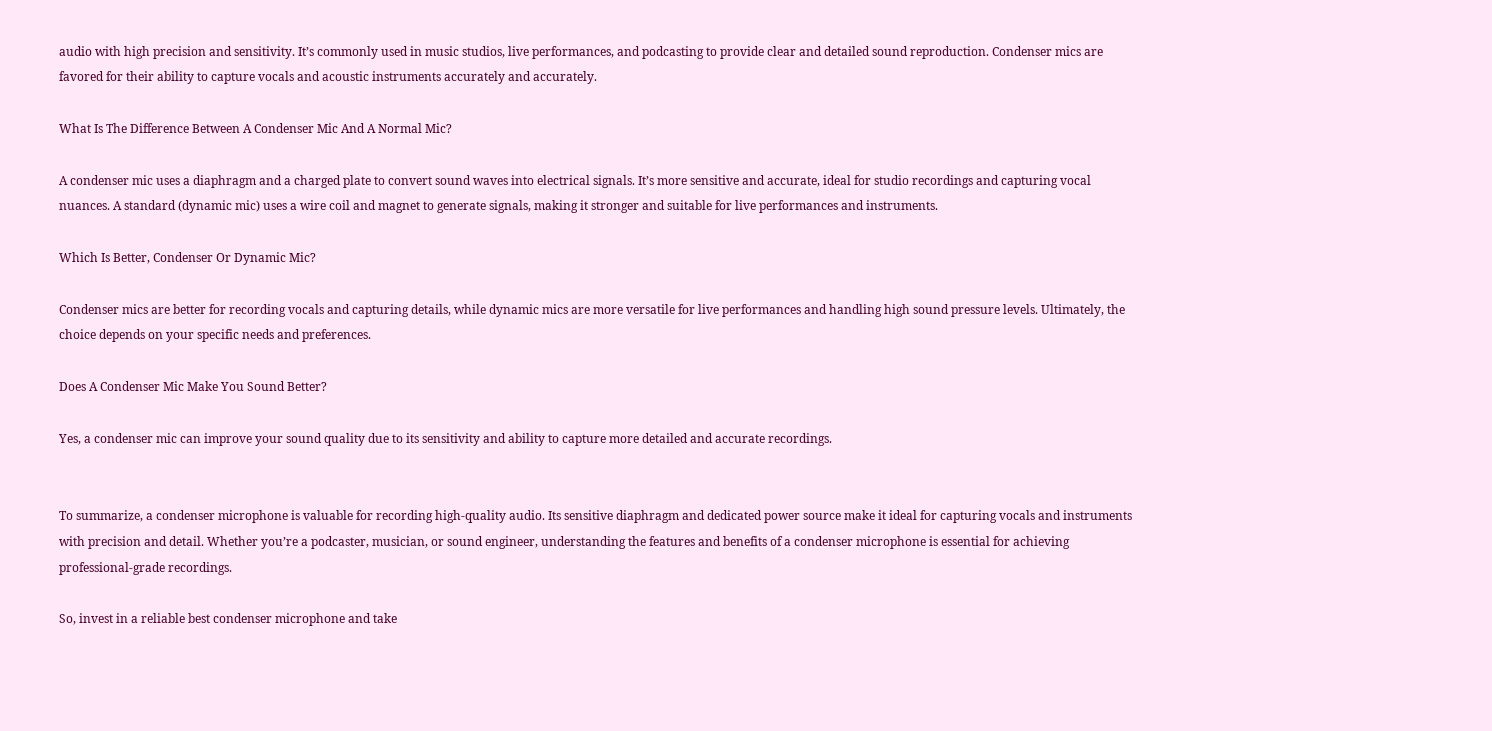audio with high precision and sensitivity. It’s commonly used in music studios, live performances, and podcasting to provide clear and detailed sound reproduction. Condenser mics are favored for their ability to capture vocals and acoustic instruments accurately and accurately.

What Is The Difference Between A Condenser Mic And A Normal Mic?

A condenser mic uses a diaphragm and a charged plate to convert sound waves into electrical signals. It’s more sensitive and accurate, ideal for studio recordings and capturing vocal nuances. A standard (dynamic mic) uses a wire coil and magnet to generate signals, making it stronger and suitable for live performances and instruments.

Which Is Better, Condenser Or Dynamic Mic?

Condenser mics are better for recording vocals and capturing details, while dynamic mics are more versatile for live performances and handling high sound pressure levels. Ultimately, the choice depends on your specific needs and preferences.

Does A Condenser Mic Make You Sound Better?

Yes, a condenser mic can improve your sound quality due to its sensitivity and ability to capture more detailed and accurate recordings.


To summarize, a condenser microphone is valuable for recording high-quality audio. Its sensitive diaphragm and dedicated power source make it ideal for capturing vocals and instruments with precision and detail. Whether you’re a podcaster, musician, or sound engineer, understanding the features and benefits of a condenser microphone is essential for achieving professional-grade recordings.

So, invest in a reliable best condenser microphone and take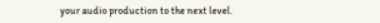your audio production to the next level.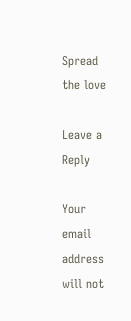Spread the love

Leave a Reply

Your email address will not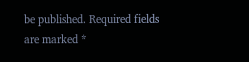be published. Required fields are marked *